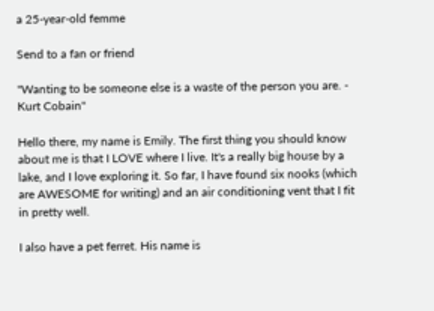a 25-year-old femme

Send to a fan or friend

"Wanting to be someone else is a waste of the person you are. - Kurt Cobain"

Hello there, my name is Emily. The first thing you should know about me is that I LOVE where I live. It's a really big house by a lake, and I love exploring it. So far, I have found six nooks (which are AWESOME for writing) and an air conditioning vent that I fit in pretty well.

I also have a pet ferret. His name is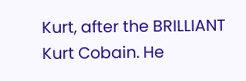Kurt, after the BRILLIANT Kurt Cobain. He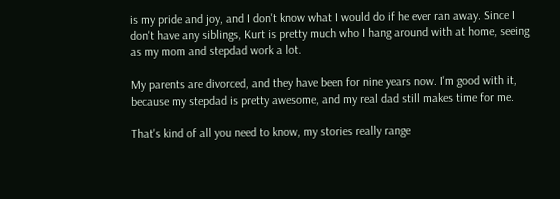is my pride and joy, and I don't know what I would do if he ever ran away. Since I don't have any siblings, Kurt is pretty much who I hang around with at home, seeing as my mom and stepdad work a lot.

My parents are divorced, and they have been for nine years now. I'm good with it, because my stepdad is pretty awesome, and my real dad still makes time for me.

That's kind of all you need to know, my stories really range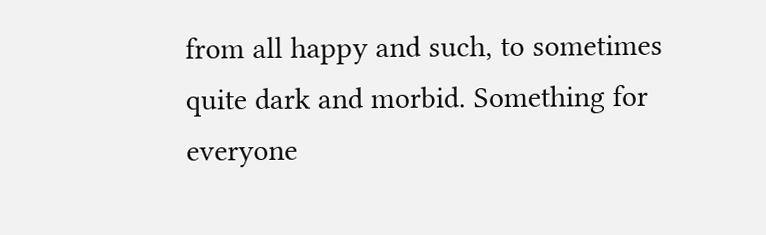from all happy and such, to sometimes quite dark and morbid. Something for everyone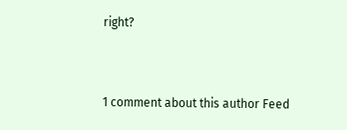right?


1 comment about this author Feed